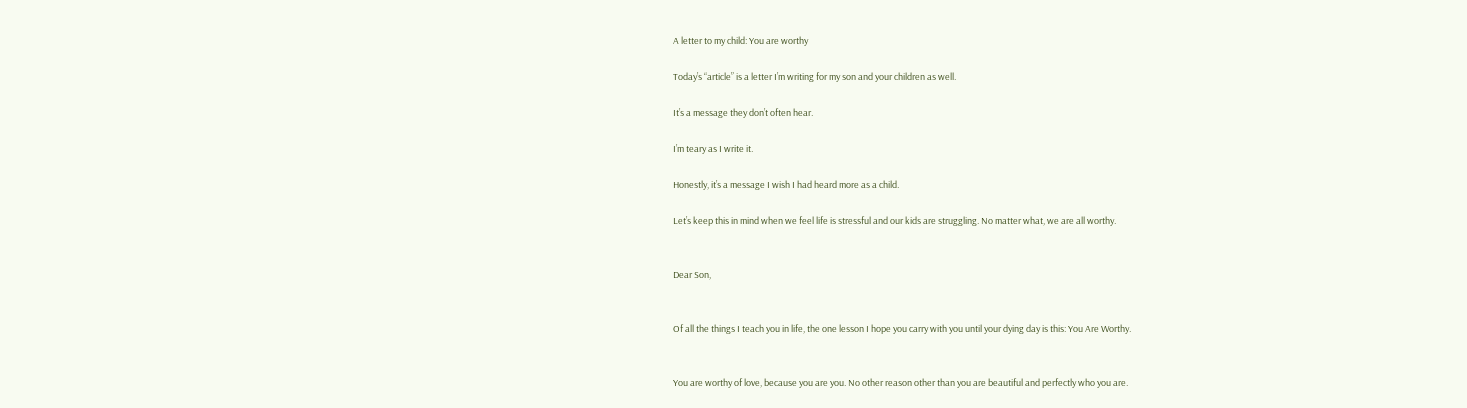A letter to my child: You are worthy

Today’s “article” is a letter I’m writing for my son and your children as well.

It’s a message they don’t often hear.

I’m teary as I write it.

Honestly, it’s a message I wish I had heard more as a child.

Let’s keep this in mind when we feel life is stressful and our kids are struggling. No matter what, we are all worthy.


Dear Son,


Of all the things I teach you in life, the one lesson I hope you carry with you until your dying day is this: You Are Worthy.


You are worthy of love, because you are you. No other reason other than you are beautiful and perfectly who you are.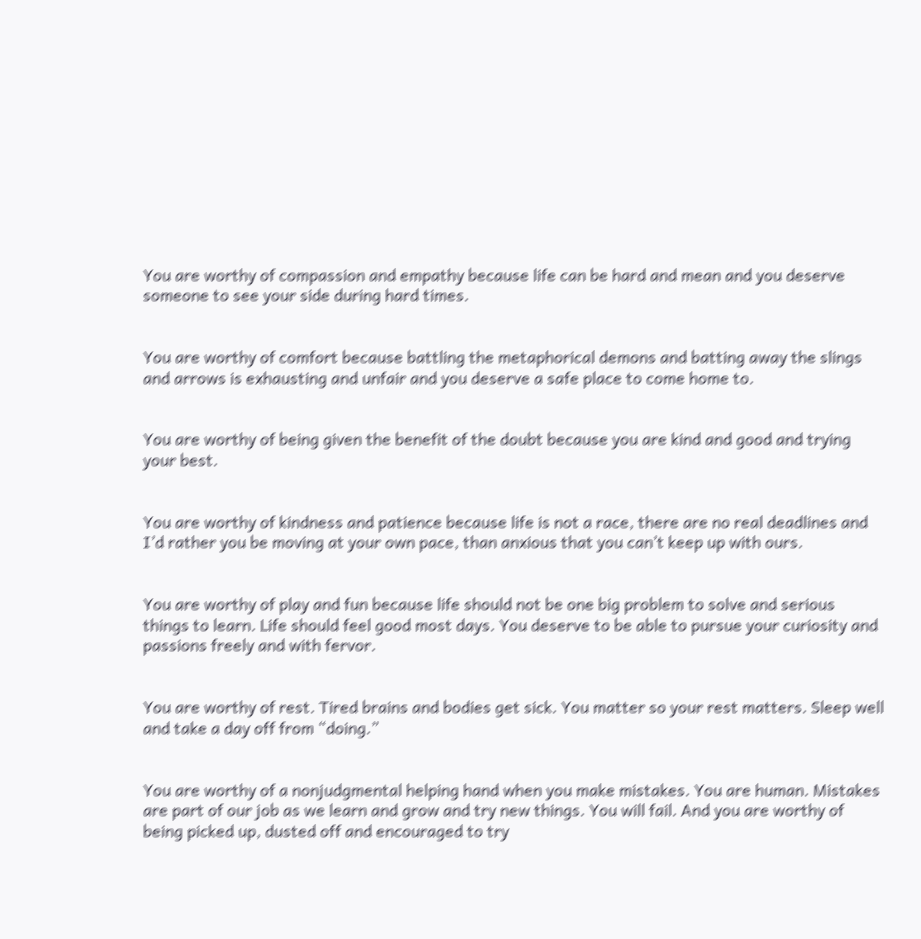You are worthy of compassion and empathy because life can be hard and mean and you deserve someone to see your side during hard times.


You are worthy of comfort because battling the metaphorical demons and batting away the slings and arrows is exhausting and unfair and you deserve a safe place to come home to.


You are worthy of being given the benefit of the doubt because you are kind and good and trying your best.


You are worthy of kindness and patience because life is not a race, there are no real deadlines and I’d rather you be moving at your own pace, than anxious that you can’t keep up with ours.


You are worthy of play and fun because life should not be one big problem to solve and serious things to learn. Life should feel good most days. You deserve to be able to pursue your curiosity and passions freely and with fervor.


You are worthy of rest. Tired brains and bodies get sick. You matter so your rest matters. Sleep well and take a day off from “doing.”


You are worthy of a nonjudgmental helping hand when you make mistakes. You are human. Mistakes are part of our job as we learn and grow and try new things. You will fail. And you are worthy of being picked up, dusted off and encouraged to try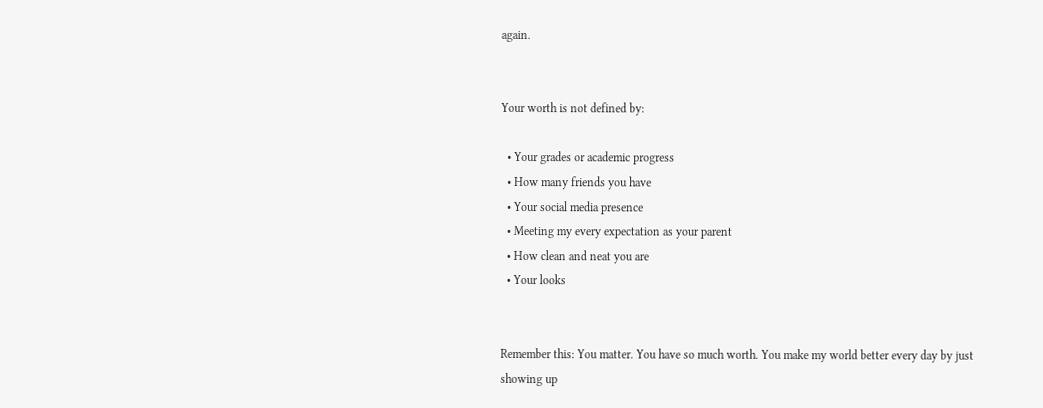again.


Your worth is not defined by:

  • Your grades or academic progress
  • How many friends you have
  • Your social media presence
  • Meeting my every expectation as your parent
  • How clean and neat you are
  • Your looks


Remember this: You matter. You have so much worth. You make my world better every day by just showing up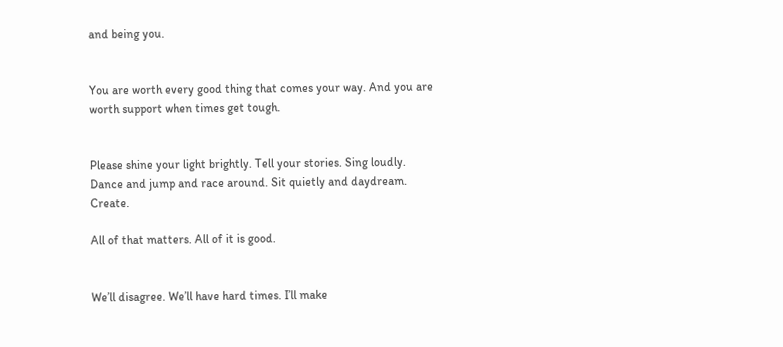and being you.


You are worth every good thing that comes your way. And you are worth support when times get tough.


Please shine your light brightly. Tell your stories. Sing loudly. Dance and jump and race around. Sit quietly and daydream. Create.

All of that matters. All of it is good.


We’ll disagree. We’ll have hard times. I’ll make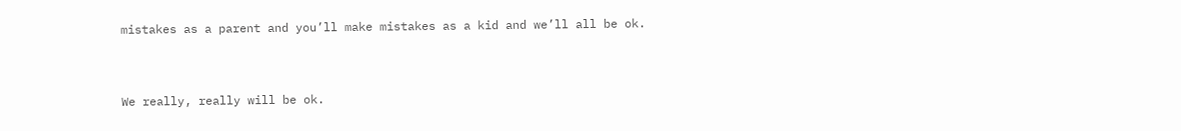mistakes as a parent and you’ll make mistakes as a kid and we’ll all be ok.


We really, really will be ok.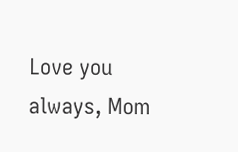Love you always, Mom